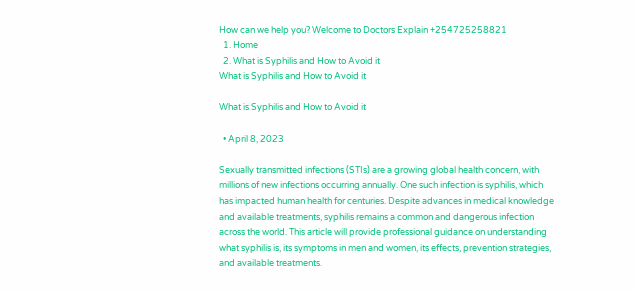How can we help you? Welcome to Doctors Explain +254725258821
  1. Home
  2. What is Syphilis and How to Avoid it
What is Syphilis and How to Avoid it

What is Syphilis and How to Avoid it

  • April 8, 2023

Sexually transmitted infections (STIs) are a growing global health concern, with millions of new infections occurring annually. One such infection is syphilis, which has impacted human health for centuries. Despite advances in medical knowledge and available treatments, syphilis remains a common and dangerous infection across the world. This article will provide professional guidance on understanding what syphilis is, its symptoms in men and women, its effects, prevention strategies, and available treatments.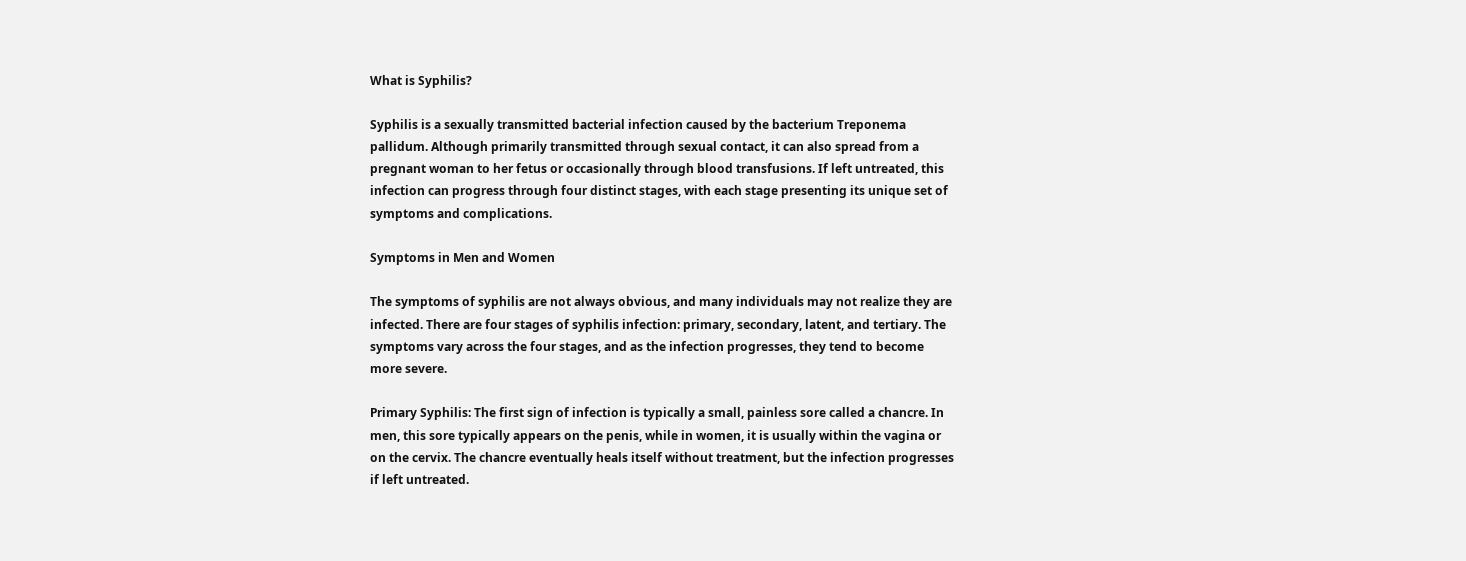What is Syphilis?

Syphilis is a sexually transmitted bacterial infection caused by the bacterium Treponema pallidum. Although primarily transmitted through sexual contact, it can also spread from a pregnant woman to her fetus or occasionally through blood transfusions. If left untreated, this infection can progress through four distinct stages, with each stage presenting its unique set of symptoms and complications.

Symptoms in Men and Women

The symptoms of syphilis are not always obvious, and many individuals may not realize they are infected. There are four stages of syphilis infection: primary, secondary, latent, and tertiary. The symptoms vary across the four stages, and as the infection progresses, they tend to become more severe.

Primary Syphilis: The first sign of infection is typically a small, painless sore called a chancre. In men, this sore typically appears on the penis, while in women, it is usually within the vagina or on the cervix. The chancre eventually heals itself without treatment, but the infection progresses if left untreated.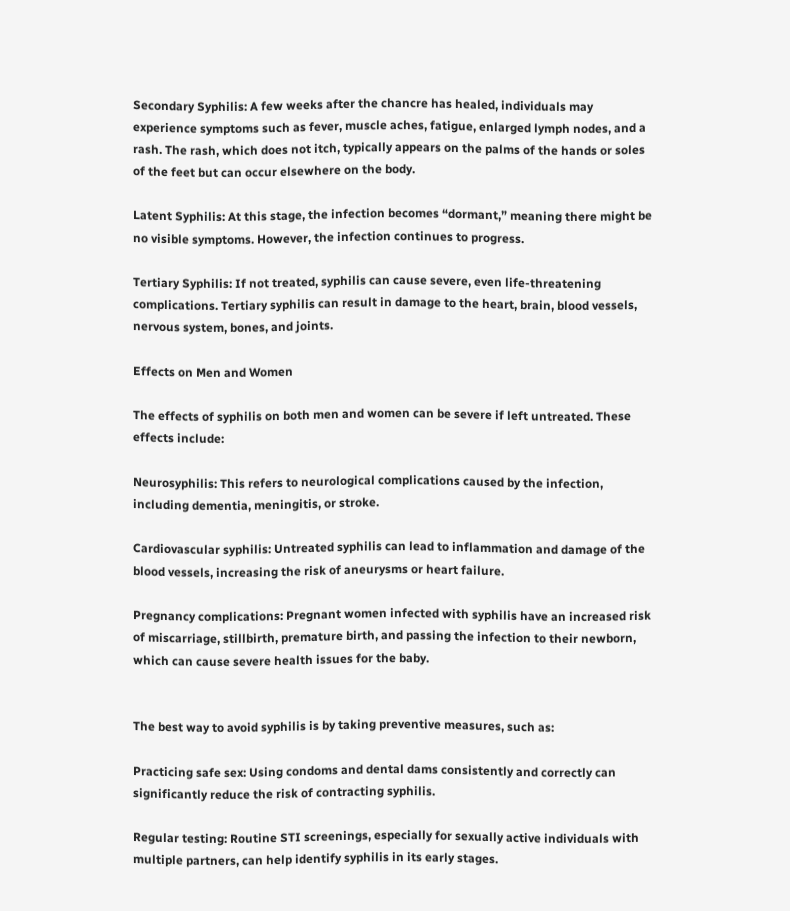Secondary Syphilis: A few weeks after the chancre has healed, individuals may experience symptoms such as fever, muscle aches, fatigue, enlarged lymph nodes, and a rash. The rash, which does not itch, typically appears on the palms of the hands or soles of the feet but can occur elsewhere on the body.

Latent Syphilis: At this stage, the infection becomes “dormant,” meaning there might be no visible symptoms. However, the infection continues to progress.

Tertiary Syphilis: If not treated, syphilis can cause severe, even life-threatening complications. Tertiary syphilis can result in damage to the heart, brain, blood vessels, nervous system, bones, and joints.

Effects on Men and Women

The effects of syphilis on both men and women can be severe if left untreated. These effects include:

Neurosyphilis: This refers to neurological complications caused by the infection, including dementia, meningitis, or stroke.

Cardiovascular syphilis: Untreated syphilis can lead to inflammation and damage of the blood vessels, increasing the risk of aneurysms or heart failure.

Pregnancy complications: Pregnant women infected with syphilis have an increased risk of miscarriage, stillbirth, premature birth, and passing the infection to their newborn, which can cause severe health issues for the baby.


The best way to avoid syphilis is by taking preventive measures, such as:

Practicing safe sex: Using condoms and dental dams consistently and correctly can significantly reduce the risk of contracting syphilis.

Regular testing: Routine STI screenings, especially for sexually active individuals with multiple partners, can help identify syphilis in its early stages.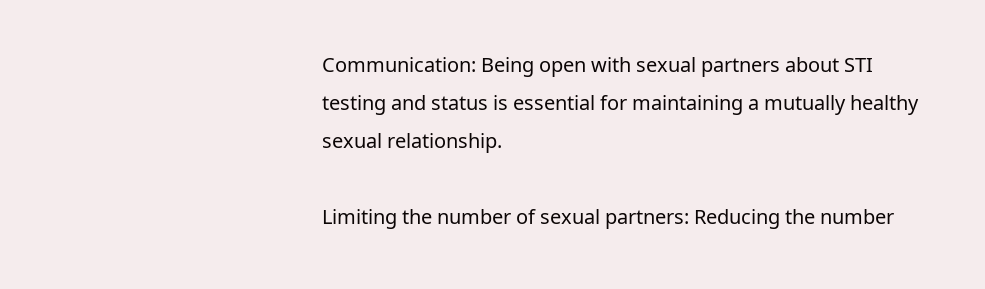Communication: Being open with sexual partners about STI testing and status is essential for maintaining a mutually healthy sexual relationship.

Limiting the number of sexual partners: Reducing the number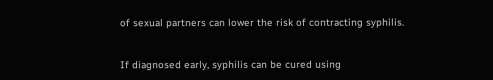of sexual partners can lower the risk of contracting syphilis.


If diagnosed early, syphilis can be cured using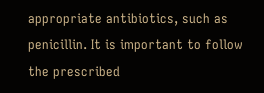appropriate antibiotics, such as penicillin. It is important to follow the prescribed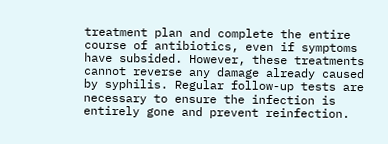treatment plan and complete the entire course of antibiotics, even if symptoms have subsided. However, these treatments cannot reverse any damage already caused by syphilis. Regular follow-up tests are necessary to ensure the infection is entirely gone and prevent reinfection.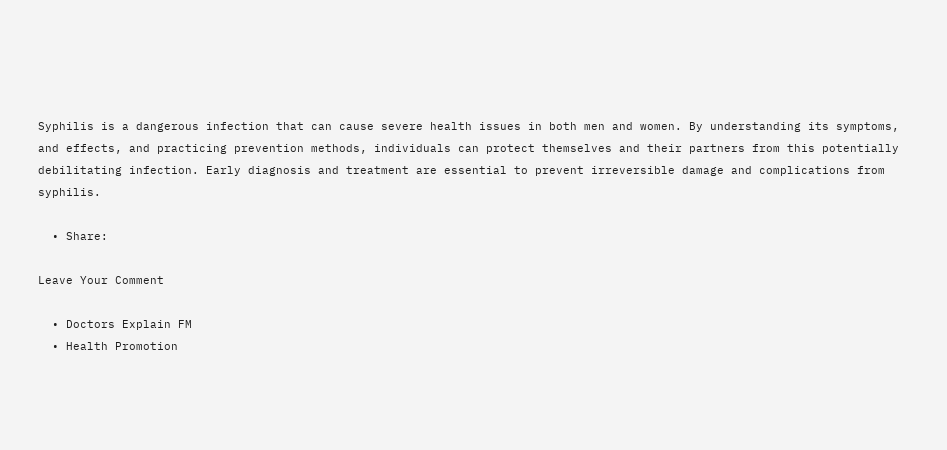Syphilis is a dangerous infection that can cause severe health issues in both men and women. By understanding its symptoms, and effects, and practicing prevention methods, individuals can protect themselves and their partners from this potentially debilitating infection. Early diagnosis and treatment are essential to prevent irreversible damage and complications from syphilis.

  • Share:

Leave Your Comment

  • Doctors Explain FM
  • Health Promotion